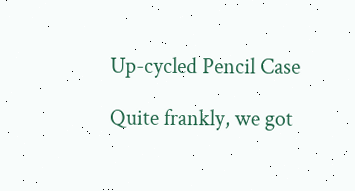Up-cycled Pencil Case

Quite frankly, we got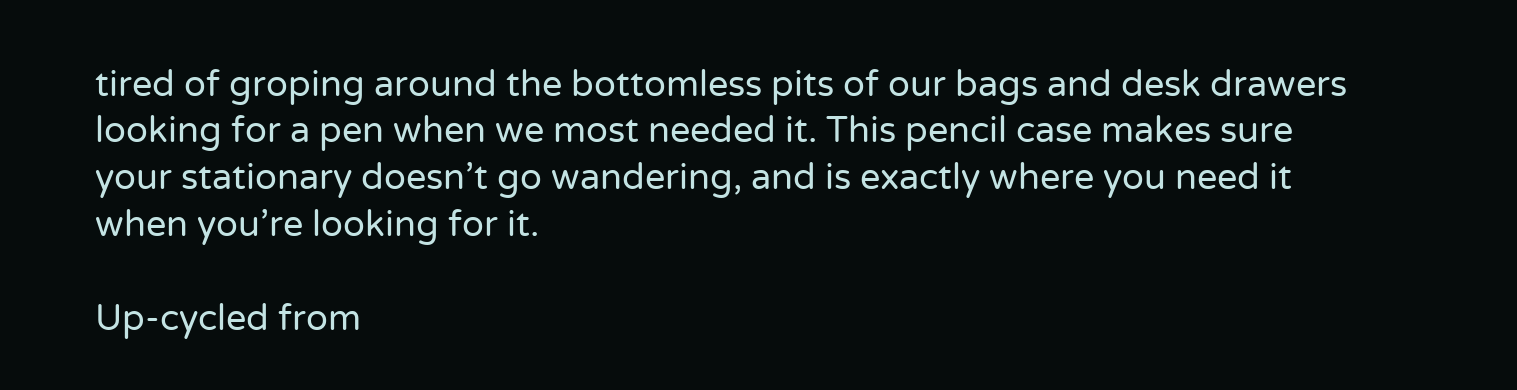tired of groping around the bottomless pits of our bags and desk drawers looking for a pen when we most needed it. This pencil case makes sure your stationary doesn’t go wandering, and is exactly where you need it when you’re looking for it.

Up-cycled from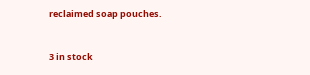reclaimed soap pouches.


3 in stock